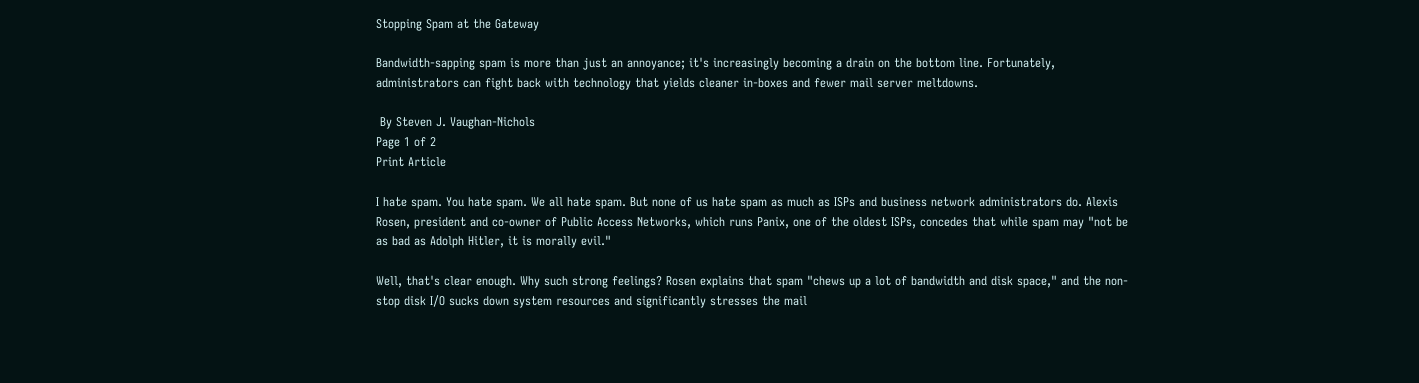Stopping Spam at the Gateway

Bandwidth-sapping spam is more than just an annoyance; it's increasingly becoming a drain on the bottom line. Fortunately, administrators can fight back with technology that yields cleaner in-boxes and fewer mail server meltdowns.

 By Steven J. Vaughan-Nichols
Page 1 of 2
Print Article

I hate spam. You hate spam. We all hate spam. But none of us hate spam as much as ISPs and business network administrators do. Alexis Rosen, president and co-owner of Public Access Networks, which runs Panix, one of the oldest ISPs, concedes that while spam may "not be as bad as Adolph Hitler, it is morally evil."

Well, that's clear enough. Why such strong feelings? Rosen explains that spam "chews up a lot of bandwidth and disk space," and the non-stop disk I/O sucks down system resources and significantly stresses the mail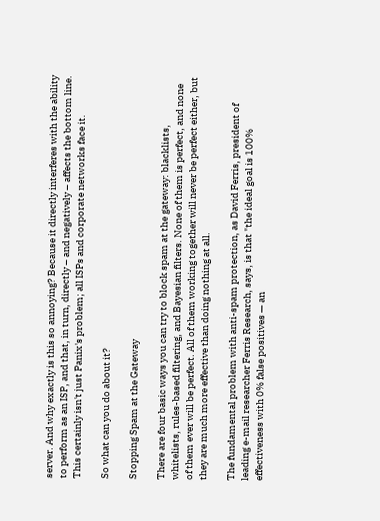server. And why exactly is this so annoying? Because it directly interferes with the ability to perform as an ISP, and that, in turn, directly – and negatively – affects the bottom line. This certainly isn't just Panix's problem; all ISPs and corporate networks face it.

So what can you do about it?

Stopping Spam at the Gateway

There are four basic ways you can try to block spam at the gateway: blacklists, whitelists, rules-based filtering, and Bayesian filters. None of them is perfect, and none of them ever will be perfect. All of them working together will never be perfect either, but they are much more effective than doing nothing at all.

The fundamental problem with anti-spam protection, as David Ferris, president of leading e-mail researcher Ferris Research, says, is that "the ideal goal is 100% effectiveness with 0% false positives — an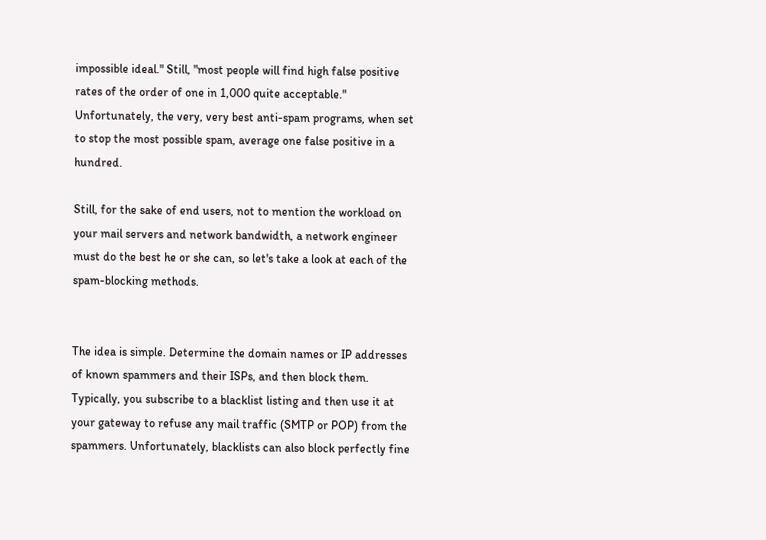impossible ideal." Still, "most people will find high false positive rates of the order of one in 1,000 quite acceptable." Unfortunately, the very, very best anti-spam programs, when set to stop the most possible spam, average one false positive in a hundred.

Still, for the sake of end users, not to mention the workload on your mail servers and network bandwidth, a network engineer must do the best he or she can, so let's take a look at each of the spam-blocking methods.


The idea is simple. Determine the domain names or IP addresses of known spammers and their ISPs, and then block them. Typically, you subscribe to a blacklist listing and then use it at your gateway to refuse any mail traffic (SMTP or POP) from the spammers. Unfortunately, blacklists can also block perfectly fine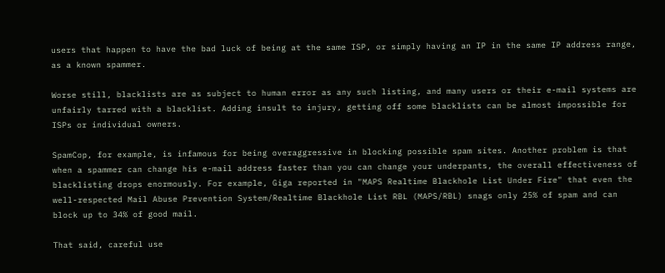users that happen to have the bad luck of being at the same ISP, or simply having an IP in the same IP address range, as a known spammer.

Worse still, blacklists are as subject to human error as any such listing, and many users or their e-mail systems are unfairly tarred with a blacklist. Adding insult to injury, getting off some blacklists can be almost impossible for ISPs or individual owners.

SpamCop, for example, is infamous for being overaggressive in blocking possible spam sites. Another problem is that when a spammer can change his e-mail address faster than you can change your underpants, the overall effectiveness of blacklisting drops enormously. For example, Giga reported in "MAPS Realtime Blackhole List Under Fire" that even the well-respected Mail Abuse Prevention System/Realtime Blackhole List RBL (MAPS/RBL) snags only 25% of spam and can block up to 34% of good mail.

That said, careful use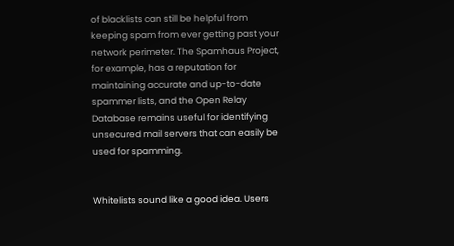of blacklists can still be helpful from keeping spam from ever getting past your network perimeter. The Spamhaus Project, for example, has a reputation for maintaining accurate and up-to-date spammer lists, and the Open Relay Database remains useful for identifying unsecured mail servers that can easily be used for spamming.


Whitelists sound like a good idea. Users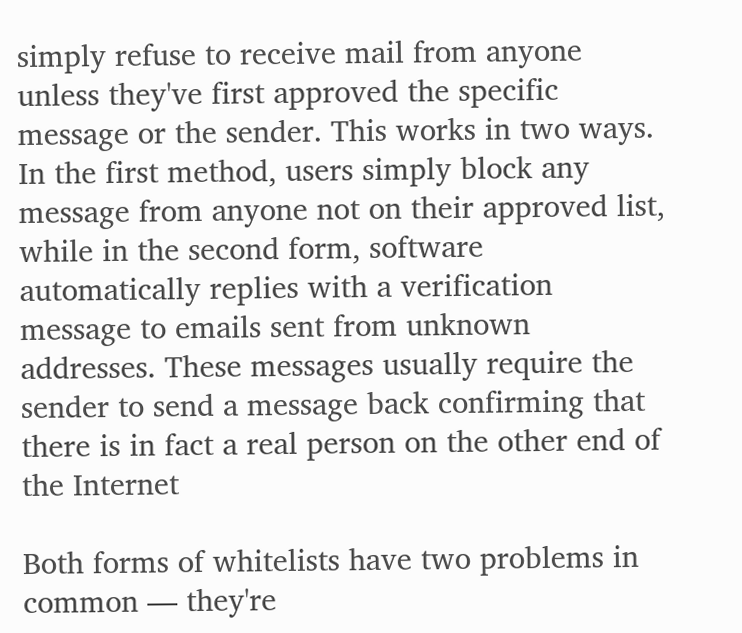simply refuse to receive mail from anyone unless they've first approved the specific message or the sender. This works in two ways. In the first method, users simply block any message from anyone not on their approved list, while in the second form, software automatically replies with a verification message to emails sent from unknown addresses. These messages usually require the sender to send a message back confirming that there is in fact a real person on the other end of the Internet

Both forms of whitelists have two problems in common — they're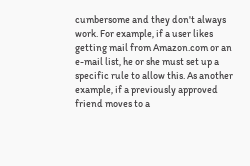cumbersome and they don't always work. For example, if a user likes getting mail from Amazon.com or an e-mail list, he or she must set up a specific rule to allow this. As another example, if a previously approved friend moves to a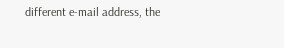different e-mail address, the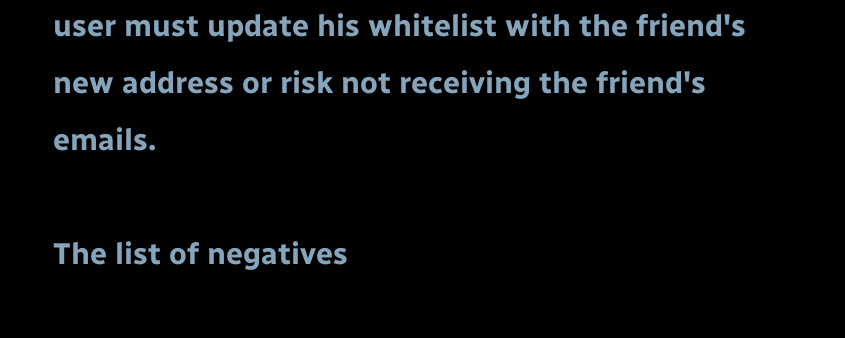user must update his whitelist with the friend's new address or risk not receiving the friend's emails.

The list of negatives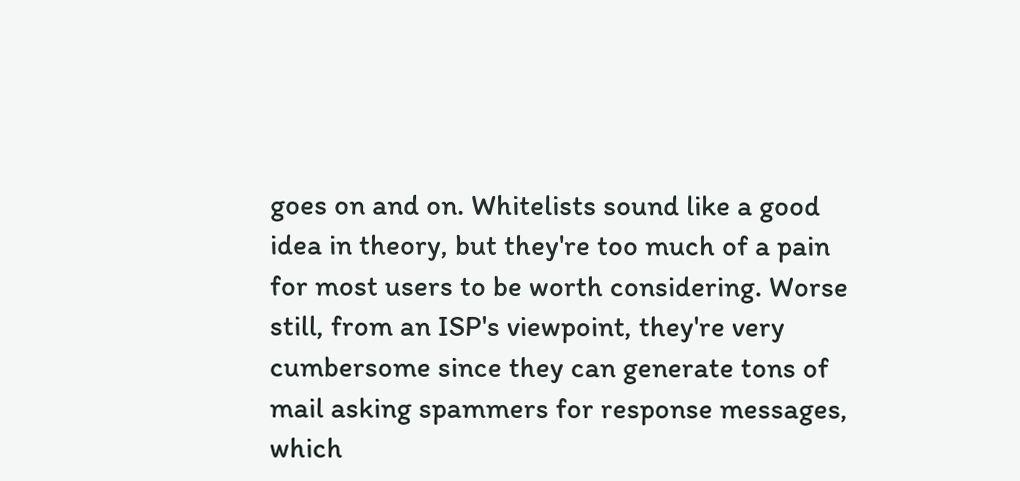goes on and on. Whitelists sound like a good idea in theory, but they're too much of a pain for most users to be worth considering. Worse still, from an ISP's viewpoint, they're very cumbersome since they can generate tons of mail asking spammers for response messages, which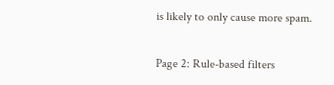is likely to only cause more spam.

Page 2: Rule-based filters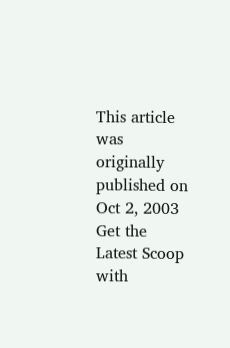This article was originally published on Oct 2, 2003
Get the Latest Scoop with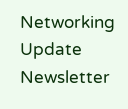Networking Update Newsletter